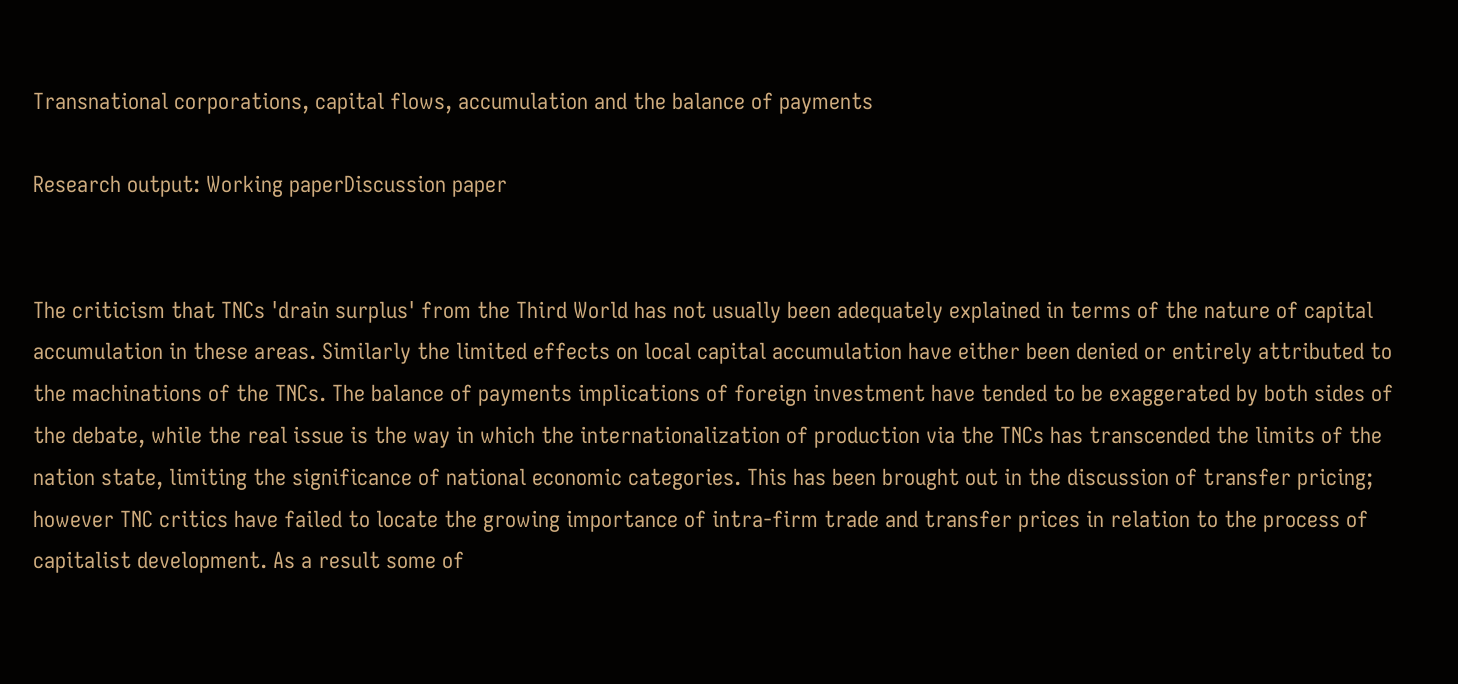Transnational corporations, capital flows, accumulation and the balance of payments

Research output: Working paperDiscussion paper


The criticism that TNCs 'drain surplus' from the Third World has not usually been adequately explained in terms of the nature of capital accumulation in these areas. Similarly the limited effects on local capital accumulation have either been denied or entirely attributed to the machinations of the TNCs. The balance of payments implications of foreign investment have tended to be exaggerated by both sides of the debate, while the real issue is the way in which the internationalization of production via the TNCs has transcended the limits of the nation state, limiting the significance of national economic categories. This has been brought out in the discussion of transfer pricing; however TNC critics have failed to locate the growing importance of intra-firm trade and transfer prices in relation to the process of capitalist development. As a result some of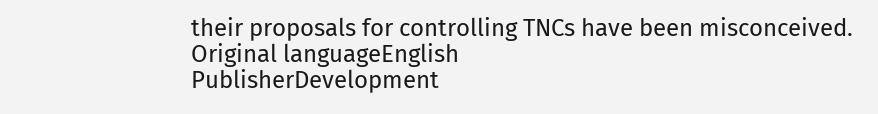their proposals for controlling TNCs have been misconceived.
Original languageEnglish
PublisherDevelopment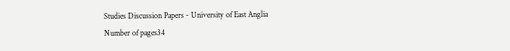Studies Discussion Papers - University of East Anglia
Number of pages34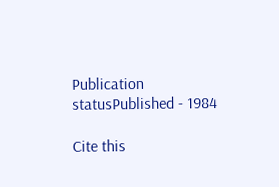Publication statusPublished - 1984

Cite this